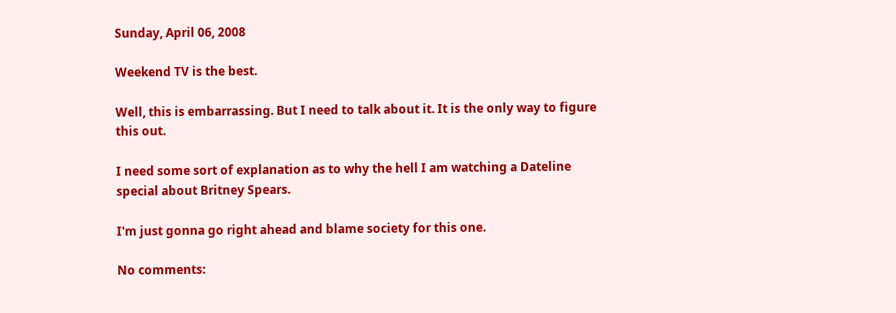Sunday, April 06, 2008

Weekend TV is the best.

Well, this is embarrassing. But I need to talk about it. It is the only way to figure this out.

I need some sort of explanation as to why the hell I am watching a Dateline special about Britney Spears.

I'm just gonna go right ahead and blame society for this one.

No comments: